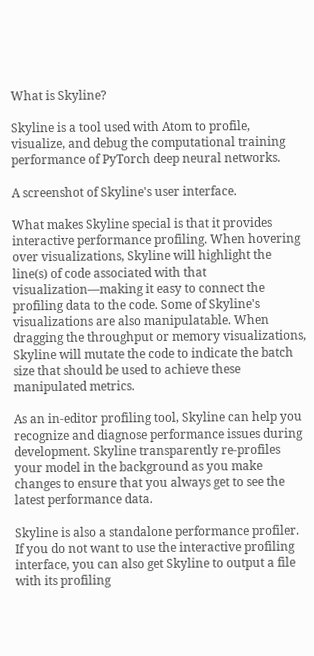What is Skyline?

Skyline is a tool used with Atom to profile, visualize, and debug the computational training performance of PyTorch deep neural networks.

A screenshot of Skyline's user interface.

What makes Skyline special is that it provides interactive performance profiling. When hovering over visualizations, Skyline will highlight the line(s) of code associated with that visualization—making it easy to connect the profiling data to the code. Some of Skyline's visualizations are also manipulatable. When dragging the throughput or memory visualizations, Skyline will mutate the code to indicate the batch size that should be used to achieve these manipulated metrics.

As an in-editor profiling tool, Skyline can help you recognize and diagnose performance issues during development. Skyline transparently re-profiles your model in the background as you make changes to ensure that you always get to see the latest performance data.

Skyline is also a standalone performance profiler. If you do not want to use the interactive profiling interface, you can also get Skyline to output a file with its profiling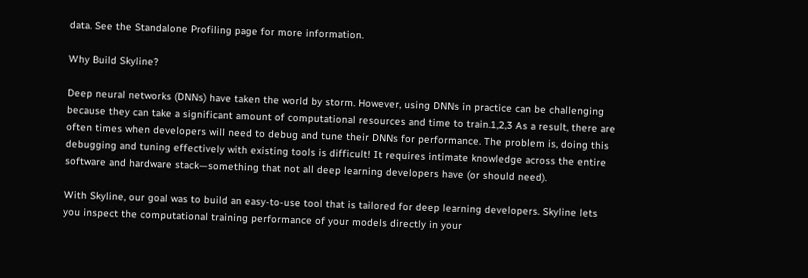data. See the Standalone Profiling page for more information.

Why Build Skyline?

Deep neural networks (DNNs) have taken the world by storm. However, using DNNs in practice can be challenging because they can take a significant amount of computational resources and time to train.1,2,3 As a result, there are often times when developers will need to debug and tune their DNNs for performance. The problem is, doing this debugging and tuning effectively with existing tools is difficult! It requires intimate knowledge across the entire software and hardware stack—something that not all deep learning developers have (or should need).

With Skyline, our goal was to build an easy-to-use tool that is tailored for deep learning developers. Skyline lets you inspect the computational training performance of your models directly in your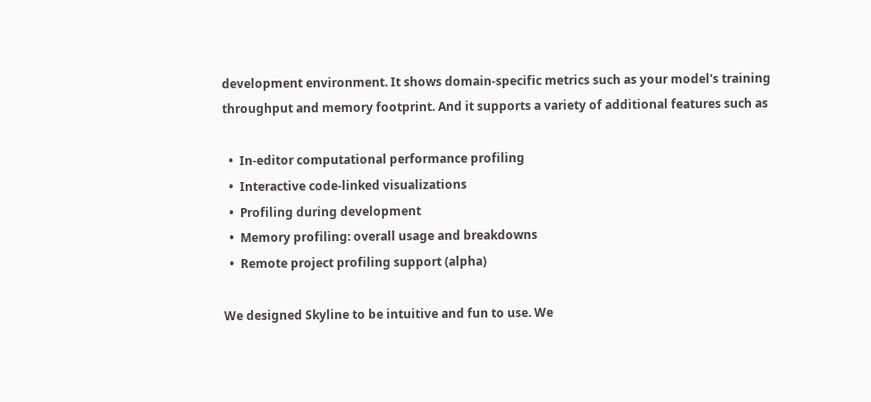development environment. It shows domain-specific metrics such as your model's training throughput and memory footprint. And it supports a variety of additional features such as

  •  In-editor computational performance profiling
  •  Interactive code-linked visualizations
  •  Profiling during development
  •  Memory profiling: overall usage and breakdowns
  •  Remote project profiling support (alpha)

We designed Skyline to be intuitive and fun to use. We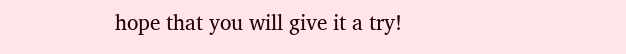hope that you will give it a try!